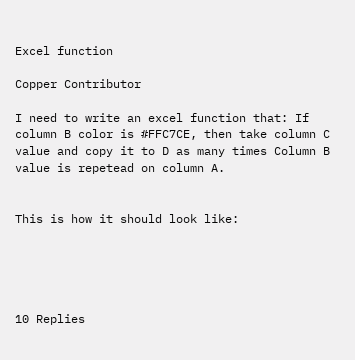Excel function

Copper Contributor

I need to write an excel function that: If column B color is #FFC7CE, then take column C value and copy it to D as many times Column B value is repetead on column A.


This is how it should look like:





10 Replies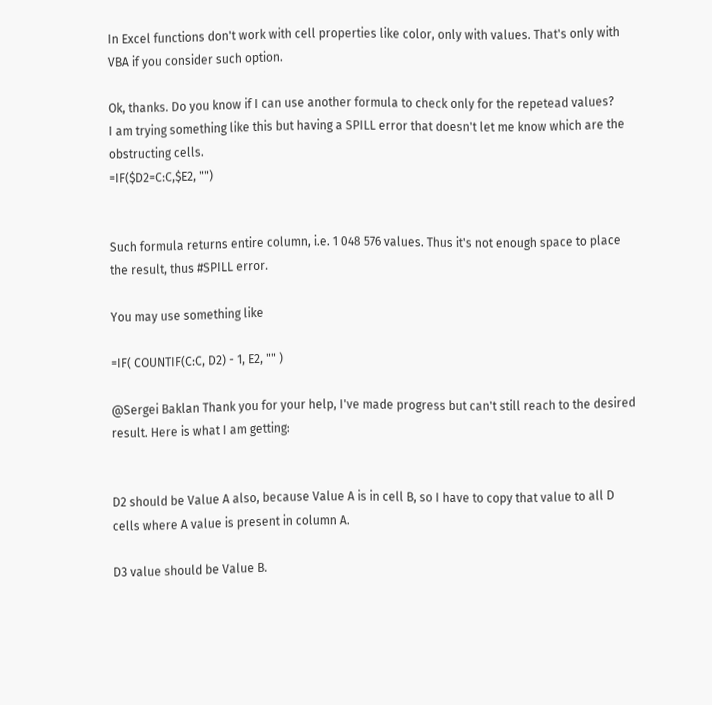In Excel functions don't work with cell properties like color, only with values. That's only with VBA if you consider such option.

Ok, thanks. Do you know if I can use another formula to check only for the repetead values?
I am trying something like this but having a SPILL error that doesn't let me know which are the obstructing cells.
=IF($D2=C:C,$E2, "")


Such formula returns entire column, i.e. 1 048 576 values. Thus it's not enough space to place the result, thus #SPILL error.

You may use something like

=IF( COUNTIF(C:C, D2) - 1, E2, "" )

@Sergei Baklan Thank you for your help, I've made progress but can't still reach to the desired result. Here is what I am getting:


D2 should be Value A also, because Value A is in cell B, so I have to copy that value to all D cells where A value is present in column A.

D3 value should be Value B.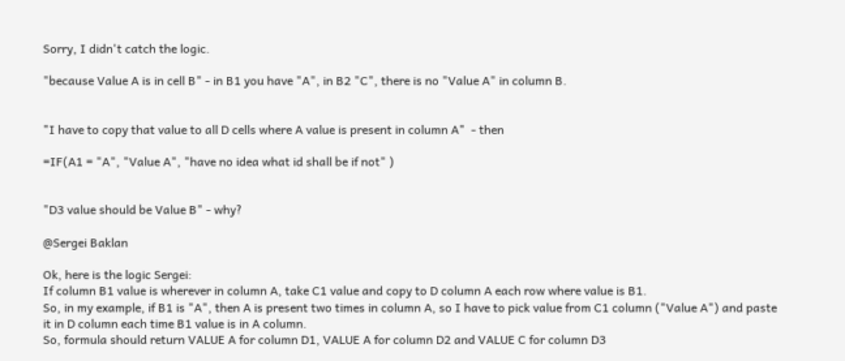Sorry, I didn't catch the logic.

"because Value A is in cell B" - in B1 you have "A", in B2 "C", there is no "Value A" in column B.


"I have to copy that value to all D cells where A value is present in column A"  - then

=IF(A1 = "A", "Value A", "have no idea what id shall be if not" )


"D3 value should be Value B" - why?

@Sergei Baklan

Ok, here is the logic Sergei:
If column B1 value is wherever in column A, take C1 value and copy to D column A each row where value is B1.
So, in my example, if B1 is "A", then A is present two times in column A, so I have to pick value from C1 column ("Value A") and paste it in D column each time B1 value is in A column.
So, formula should return VALUE A for column D1, VALUE A for column D2 and VALUE C for column D3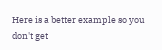Here is a better example so you don't get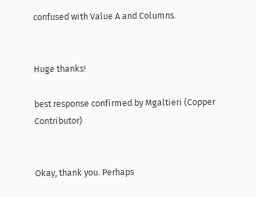confused with Value A and Columns.


Huge thanks!

best response confirmed by Mgaltieri (Copper Contributor)


Okay, thank you. Perhaps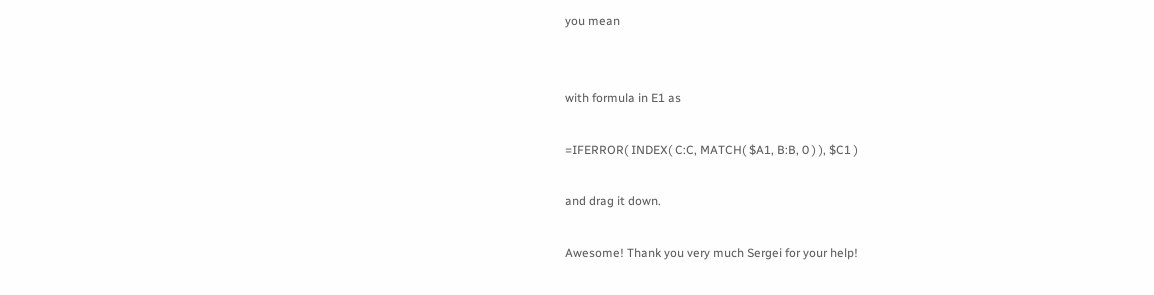you mean


with formula in E1 as

=IFERROR( INDEX( C:C, MATCH( $A1, B:B, 0 ) ), $C1 )

and drag it down.

Awesome! Thank you very much Sergei for your help!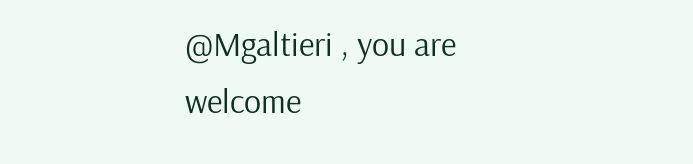@Mgaltieri , you are welcome